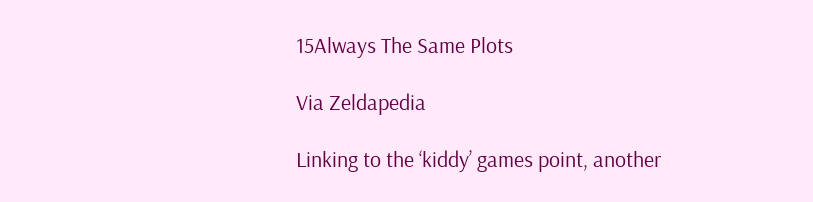15Always The Same Plots

Via Zeldapedia

Linking to the ‘kiddy’ games point, another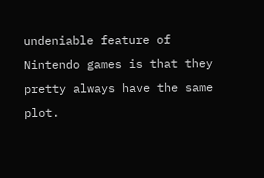undeniable feature of Nintendo games is that they pretty always have the same plot.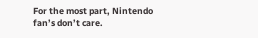For the most part, Nintendo fan’s don’t care.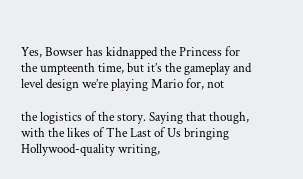Yes, Bowser has kidnapped the Princess for the umpteenth time, but it’s the gameplay and level design we’re playing Mario for, not

the logistics of the story. Saying that though, with the likes of The Last of Us bringing Hollywood-quality writing,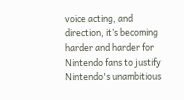voice acting, and direction, it’s becoming harder and harder for Nintendo fans to justify Nintendo's unambitious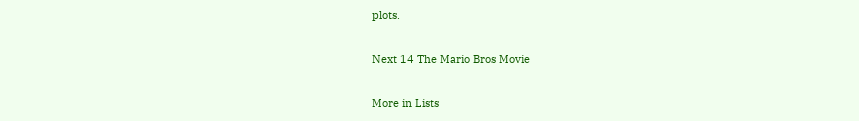plots.

Next 14 The Mario Bros Movie

More in Lists